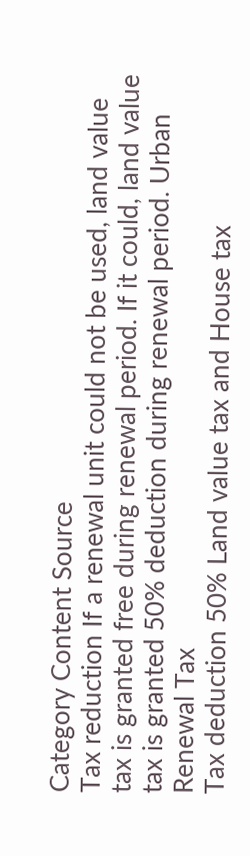Category Content Source
Tax reduction If a renewal unit could not be used, land value tax is granted free during renewal period. If it could, land value tax is granted 50% deduction during renewal period. Urban Renewal Tax
Tax deduction 50% Land value tax and House tax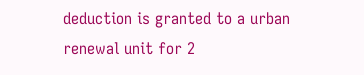deduction is granted to a urban renewal unit for 2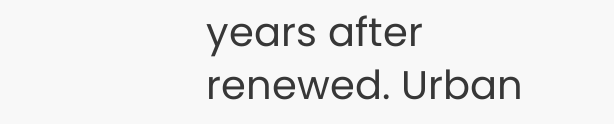years after renewed. Urban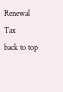Renewal Tax
back to top